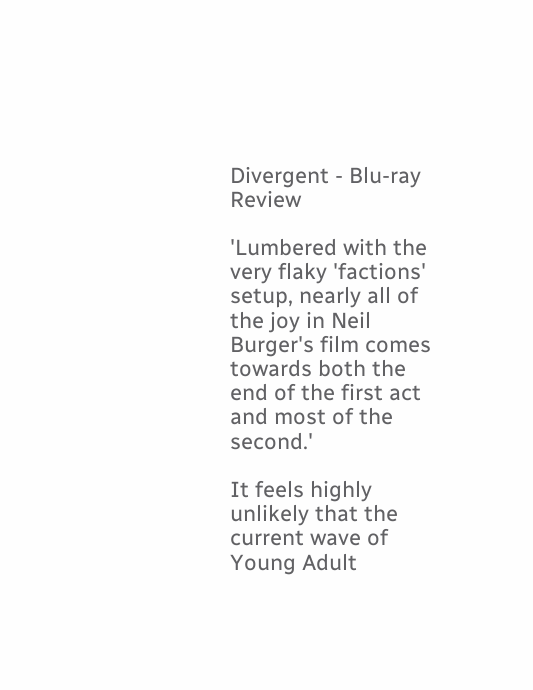Divergent - Blu-ray Review

'Lumbered with the very flaky 'factions' setup, nearly all of the joy in Neil Burger's film comes towards both the end of the first act and most of the second.'

It feels highly unlikely that the current wave of Young Adult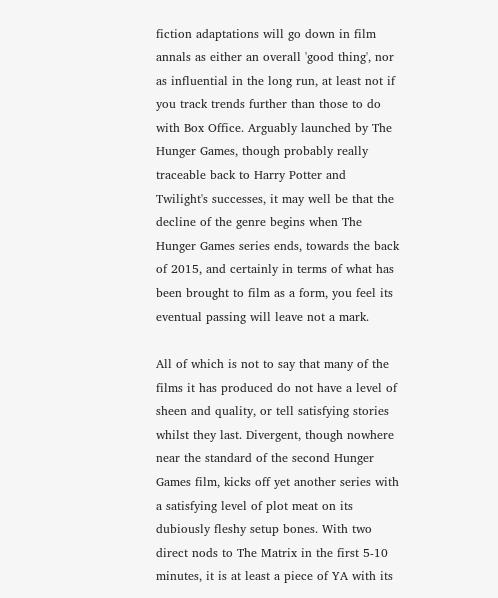fiction adaptations will go down in film annals as either an overall 'good thing', nor as influential in the long run, at least not if you track trends further than those to do with Box Office. Arguably launched by The Hunger Games, though probably really traceable back to Harry Potter and Twilight's successes, it may well be that the decline of the genre begins when The Hunger Games series ends, towards the back of 2015, and certainly in terms of what has been brought to film as a form, you feel its eventual passing will leave not a mark.

All of which is not to say that many of the films it has produced do not have a level of sheen and quality, or tell satisfying stories whilst they last. Divergent, though nowhere near the standard of the second Hunger Games film, kicks off yet another series with a satisfying level of plot meat on its dubiously fleshy setup bones. With two direct nods to The Matrix in the first 5-10 minutes, it is at least a piece of YA with its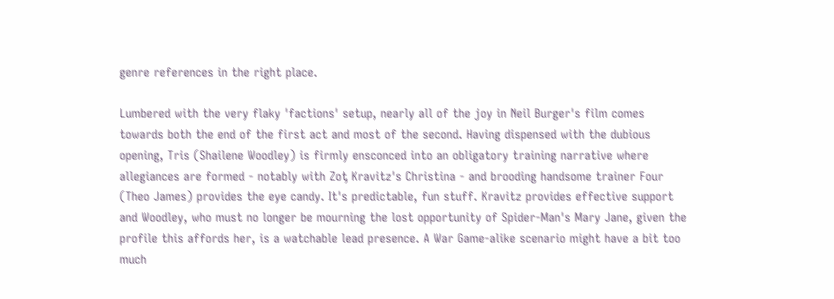genre references in the right place.

Lumbered with the very flaky 'factions' setup, nearly all of the joy in Neil Burger's film comes towards both the end of the first act and most of the second. Having dispensed with the dubious opening, Tris (Shailene Woodley) is firmly ensconced into an obligatory training narrative where allegiances are formed - notably with Zoƫ Kravitz's Christina - and brooding handsome trainer Four (Theo James) provides the eye candy. It's predictable, fun stuff. Kravitz provides effective support and Woodley, who must no longer be mourning the lost opportunity of Spider-Man's Mary Jane, given the profile this affords her, is a watchable lead presence. A War Game-alike scenario might have a bit too much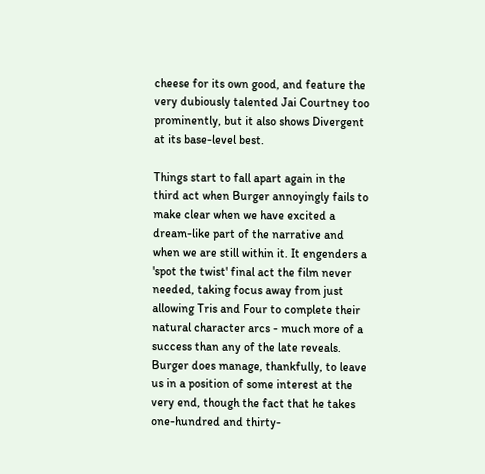cheese for its own good, and feature the very dubiously talented Jai Courtney too prominently, but it also shows Divergent at its base-level best.

Things start to fall apart again in the third act when Burger annoyingly fails to make clear when we have excited a dream-like part of the narrative and when we are still within it. It engenders a 'spot the twist' final act the film never needed, taking focus away from just allowing Tris and Four to complete their natural character arcs - much more of a success than any of the late reveals. Burger does manage, thankfully, to leave us in a position of some interest at the very end, though the fact that he takes one-hundred and thirty-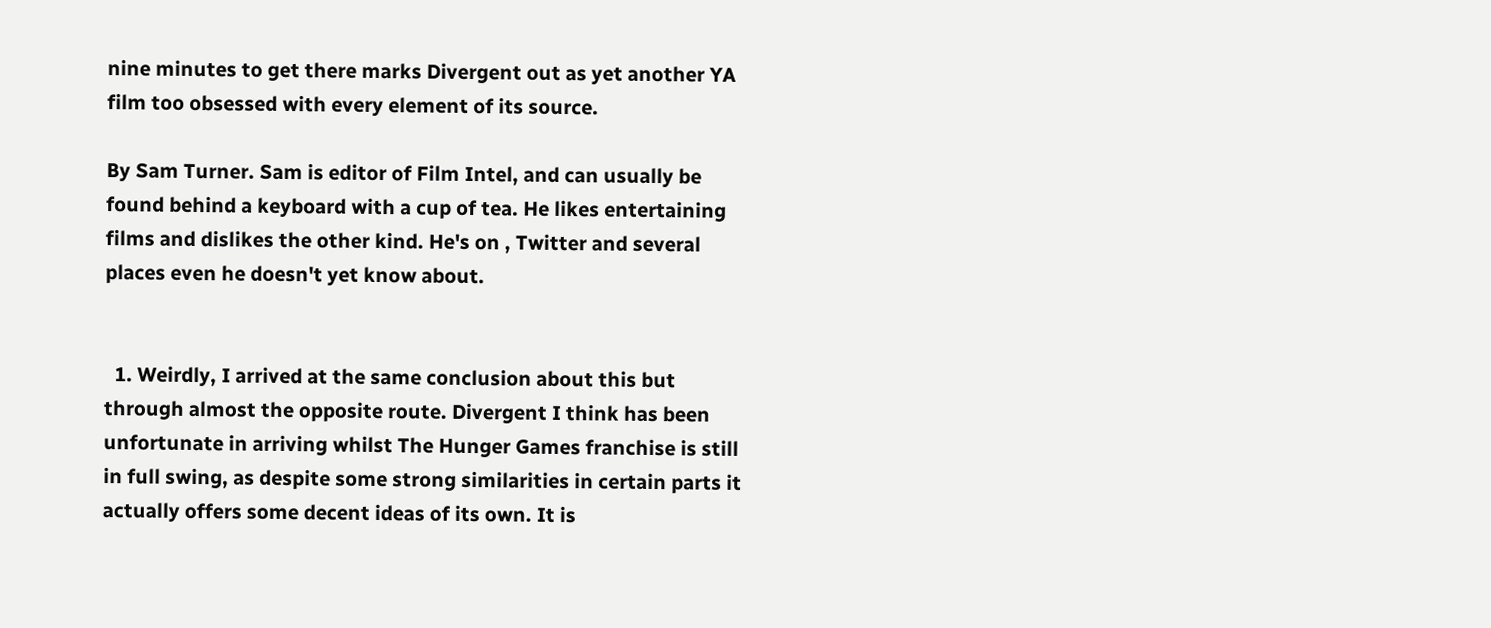nine minutes to get there marks Divergent out as yet another YA film too obsessed with every element of its source.

By Sam Turner. Sam is editor of Film Intel, and can usually be found behind a keyboard with a cup of tea. He likes entertaining films and dislikes the other kind. He's on , Twitter and several places even he doesn't yet know about.


  1. Weirdly, I arrived at the same conclusion about this but through almost the opposite route. Divergent I think has been unfortunate in arriving whilst The Hunger Games franchise is still in full swing, as despite some strong similarities in certain parts it actually offers some decent ideas of its own. It is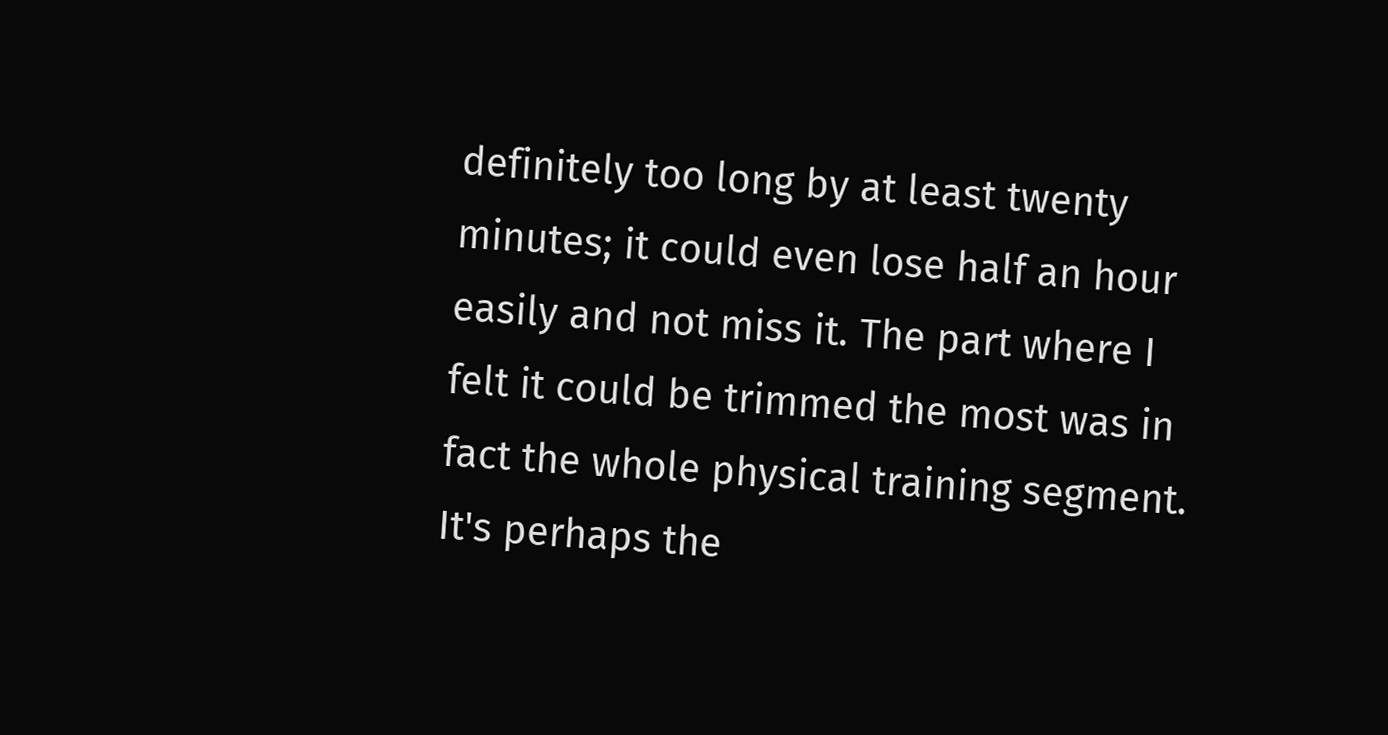definitely too long by at least twenty minutes; it could even lose half an hour easily and not miss it. The part where I felt it could be trimmed the most was in fact the whole physical training segment. It's perhaps the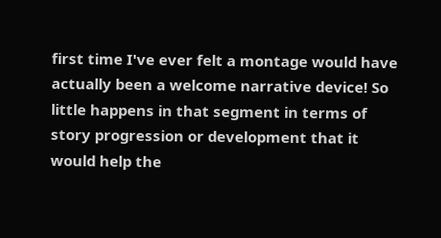first time I've ever felt a montage would have actually been a welcome narrative device! So little happens in that segment in terms of story progression or development that it would help the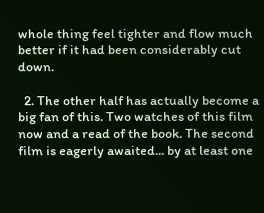whole thing feel tighter and flow much better if it had been considerably cut down.

  2. The other half has actually become a big fan of this. Two watches of this film now and a read of the book. The second film is eagerly awaited... by at least one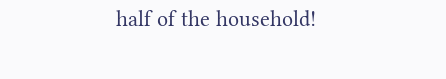half of the household!